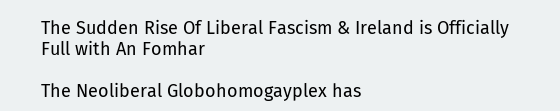The Sudden Rise Of Liberal Fascism & Ireland is Officially Full with An Fomhar

The Neoliberal Globohomogayplex has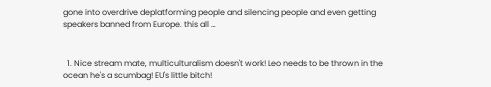gone into overdrive deplatforming people and silencing people and even getting speakers banned from Europe. this all …


  1. Nice stream mate, multiculturalism doesn't work! Leo needs to be thrown in the ocean he's a scumbag! EU's little bitch!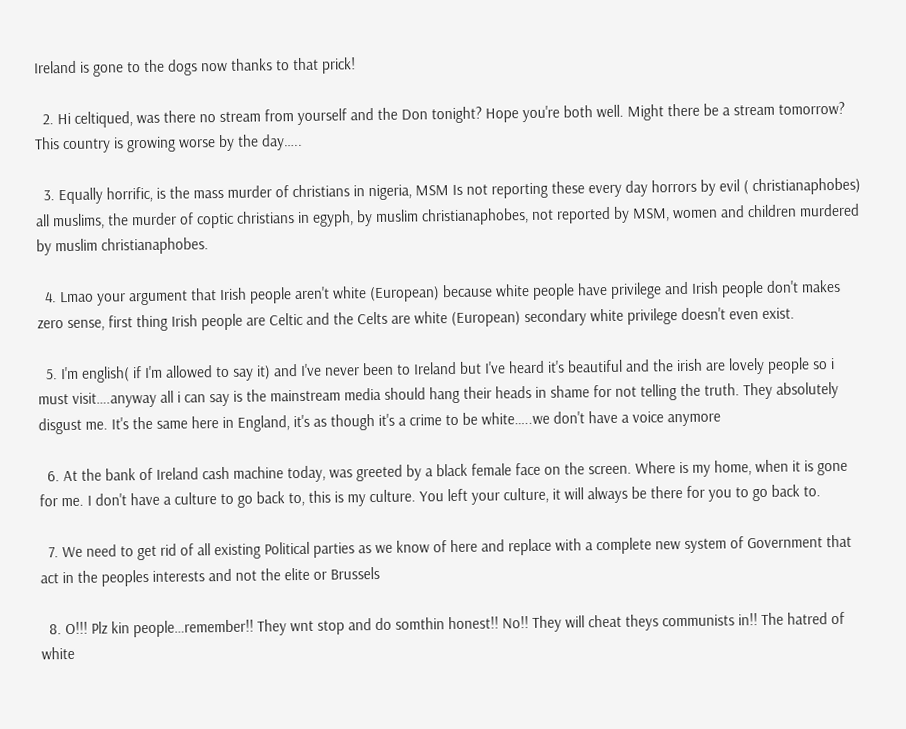Ireland is gone to the dogs now thanks to that prick!

  2. Hi celtiqued, was there no stream from yourself and the Don tonight? Hope you're both well. Might there be a stream tomorrow? This country is growing worse by the day…..

  3. Equally horrific, is the mass murder of christians in nigeria, MSM Is not reporting these every day horrors by evil ( christianaphobes) all muslims, the murder of coptic christians in egyph, by muslim christianaphobes, not reported by MSM, women and children murdered by muslim christianaphobes.

  4. Lmao your argument that Irish people aren't white (European) because white people have privilege and Irish people don't makes zero sense, first thing Irish people are Celtic and the Celts are white (European) secondary white privilege doesn't even exist.

  5. I'm english( if I'm allowed to say it) and I've never been to Ireland but I've heard it's beautiful and the irish are lovely people so i must visit….anyway all i can say is the mainstream media should hang their heads in shame for not telling the truth. They absolutely disgust me. It's the same here in England, it's as though it's a crime to be white…..we don't have a voice anymore

  6. At the bank of Ireland cash machine today, was greeted by a black female face on the screen. Where is my home, when it is gone for me. I don't have a culture to go back to, this is my culture. You left your culture, it will always be there for you to go back to.

  7. We need to get rid of all existing Political parties as we know of here and replace with a complete new system of Government that act in the peoples interests and not the elite or Brussels

  8. O!!! Plz kin people…remember!! They wnt stop and do somthin honest!! No!! They will cheat theys communists in!! The hatred of white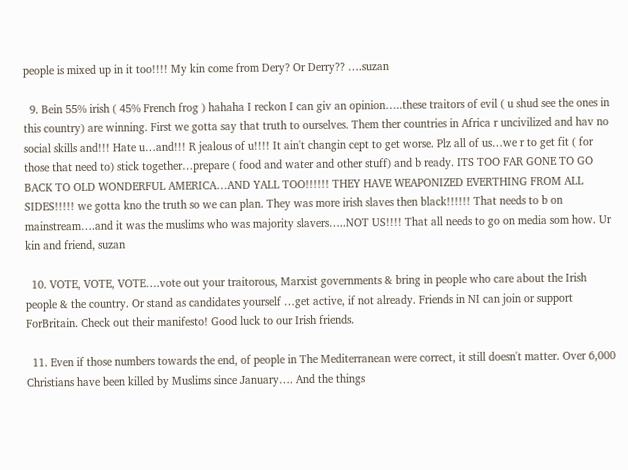people is mixed up in it too!!!! My kin come from Dery? Or Derry?? ….suzan

  9. Bein 55% irish ( 45% French frog ) hahaha I reckon I can giv an opinion…..these traitors of evil ( u shud see the ones in this country) are winning. First we gotta say that truth to ourselves. Them ther countries in Africa r uncivilized and hav no social skills and!!! Hate u…and!!! R jealous of u!!!! It ain't changin cept to get worse. Plz all of us…we r to get fit ( for those that need to) stick together…prepare ( food and water and other stuff) and b ready. ITS TOO FAR GONE TO GO BACK TO OLD WONDERFUL AMERICA…AND YALL TOO!!!!!! THEY HAVE WEAPONIZED EVERTHING FROM ALL SIDES!!!!! we gotta kno the truth so we can plan. They was more irish slaves then black!!!!!! That needs to b on mainstream….and it was the muslims who was majority slavers…..NOT US!!!! That all needs to go on media som how. Ur kin and friend, suzan

  10. VOTE, VOTE, VOTE….vote out your traitorous, Marxist governments & bring in people who care about the Irish people & the country. Or stand as candidates yourself …get active, if not already. Friends in NI can join or support ForBritain. Check out their manifesto! Good luck to our Irish friends.

  11. Even if those numbers towards the end, of people in The Mediterranean were correct, it still doesn't matter. Over 6,000 Christians have been killed by Muslims since January…. And the things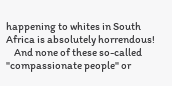happening to whites in South Africa is absolutely horrendous!
    And none of these so-called "compassionate people" or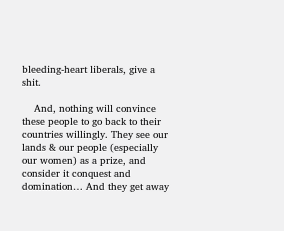bleeding-heart liberals, give a shit.

    And, nothing will convince these people to go back to their countries willingly. They see our lands & our people (especially our women) as a prize, and consider it conquest and domination… And they get away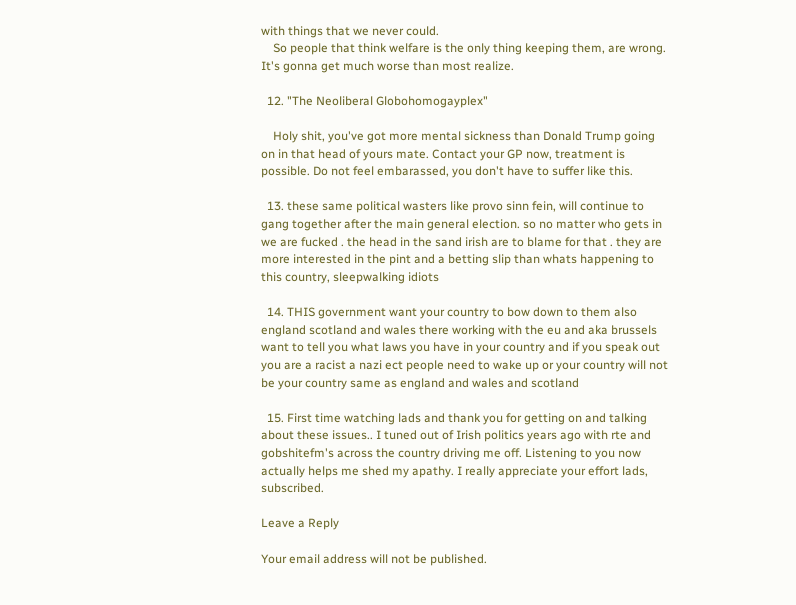with things that we never could.
    So people that think welfare is the only thing keeping them, are wrong. It's gonna get much worse than most realize.

  12. "The Neoliberal Globohomogayplex"

    Holy shit, you've got more mental sickness than Donald Trump going on in that head of yours mate. Contact your GP now, treatment is possible. Do not feel embarassed, you don't have to suffer like this.

  13. these same political wasters like provo sinn fein, will continue to gang together after the main general election. so no matter who gets in we are fucked . the head in the sand irish are to blame for that . they are more interested in the pint and a betting slip than whats happening to this country, sleepwalking idiots

  14. THIS government want your country to bow down to them also england scotland and wales there working with the eu and aka brussels want to tell you what laws you have in your country and if you speak out you are a racist a nazi ect people need to wake up or your country will not be your country same as england and wales and scotland

  15. First time watching lads and thank you for getting on and talking about these issues.. I tuned out of Irish politics years ago with rte and gobshitefm's across the country driving me off. Listening to you now actually helps me shed my apathy. I really appreciate your effort lads, subscribed.

Leave a Reply

Your email address will not be published.